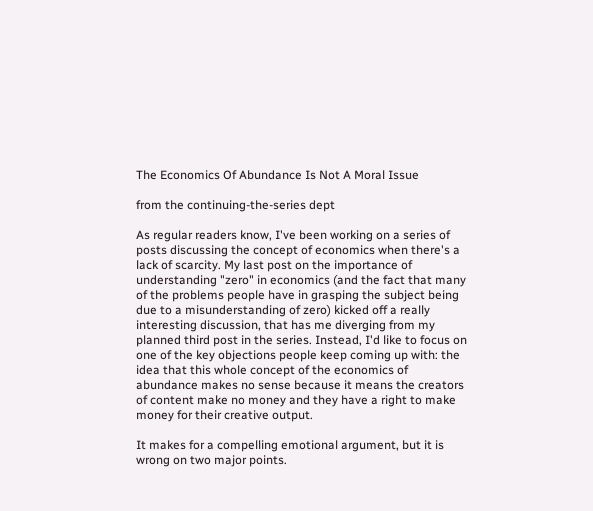The Economics Of Abundance Is Not A Moral Issue

from the continuing-the-series dept

As regular readers know, I've been working on a series of posts discussing the concept of economics when there's a lack of scarcity. My last post on the importance of understanding "zero" in economics (and the fact that many of the problems people have in grasping the subject being due to a misunderstanding of zero) kicked off a really interesting discussion, that has me diverging from my planned third post in the series. Instead, I'd like to focus on one of the key objections people keep coming up with: the idea that this whole concept of the economics of abundance makes no sense because it means the creators of content make no money and they have a right to make money for their creative output.

It makes for a compelling emotional argument, but it is wrong on two major points.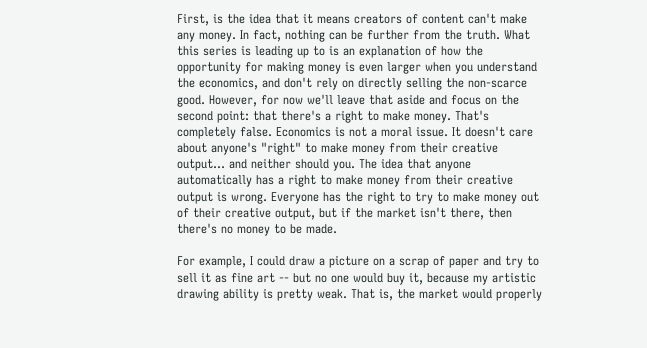First, is the idea that it means creators of content can't make any money. In fact, nothing can be further from the truth. What this series is leading up to is an explanation of how the opportunity for making money is even larger when you understand the economics, and don't rely on directly selling the non-scarce good. However, for now we'll leave that aside and focus on the second point: that there's a right to make money. That's completely false. Economics is not a moral issue. It doesn't care about anyone's "right" to make money from their creative output... and neither should you. The idea that anyone automatically has a right to make money from their creative output is wrong. Everyone has the right to try to make money out of their creative output, but if the market isn't there, then there's no money to be made.

For example, I could draw a picture on a scrap of paper and try to sell it as fine art -- but no one would buy it, because my artistic drawing ability is pretty weak. That is, the market would properly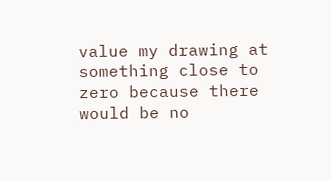value my drawing at something close to zero because there would be no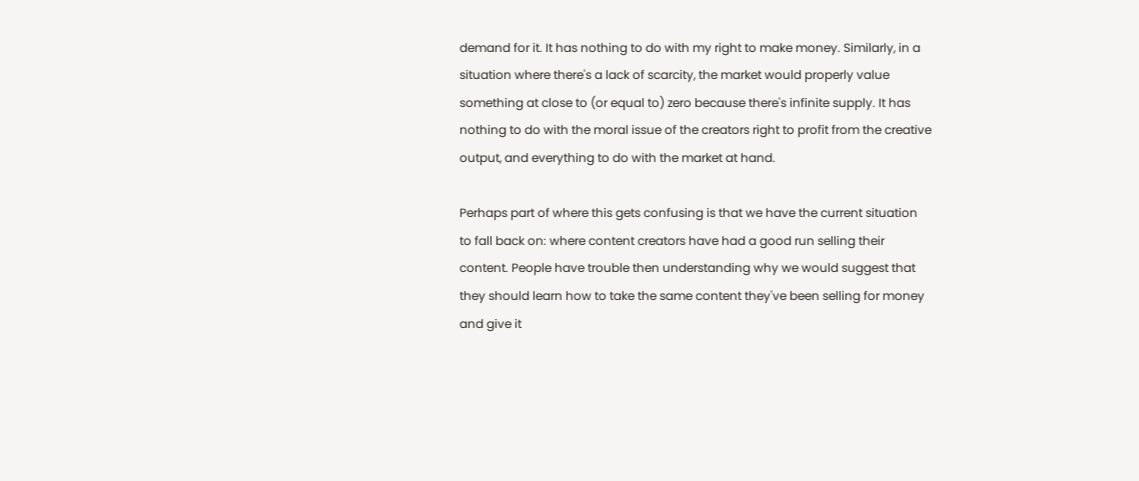demand for it. It has nothing to do with my right to make money. Similarly, in a situation where there's a lack of scarcity, the market would properly value something at close to (or equal to) zero because there's infinite supply. It has nothing to do with the moral issue of the creators right to profit from the creative output, and everything to do with the market at hand.

Perhaps part of where this gets confusing is that we have the current situation to fall back on: where content creators have had a good run selling their content. People have trouble then understanding why we would suggest that they should learn how to take the same content they've been selling for money and give it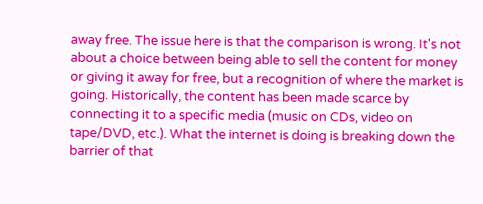away free. The issue here is that the comparison is wrong. It's not about a choice between being able to sell the content for money or giving it away for free, but a recognition of where the market is going. Historically, the content has been made scarce by connecting it to a specific media (music on CDs, video on tape/DVD, etc.). What the internet is doing is breaking down the barrier of that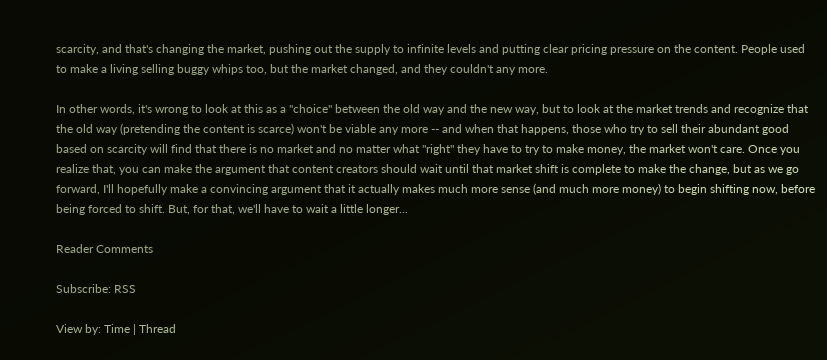scarcity, and that's changing the market, pushing out the supply to infinite levels and putting clear pricing pressure on the content. People used to make a living selling buggy whips too, but the market changed, and they couldn't any more.

In other words, it's wrong to look at this as a "choice" between the old way and the new way, but to look at the market trends and recognize that the old way (pretending the content is scarce) won't be viable any more -- and when that happens, those who try to sell their abundant good based on scarcity will find that there is no market and no matter what "right" they have to try to make money, the market won't care. Once you realize that, you can make the argument that content creators should wait until that market shift is complete to make the change, but as we go forward, I'll hopefully make a convincing argument that it actually makes much more sense (and much more money) to begin shifting now, before being forced to shift. But, for that, we'll have to wait a little longer...

Reader Comments

Subscribe: RSS

View by: Time | Thread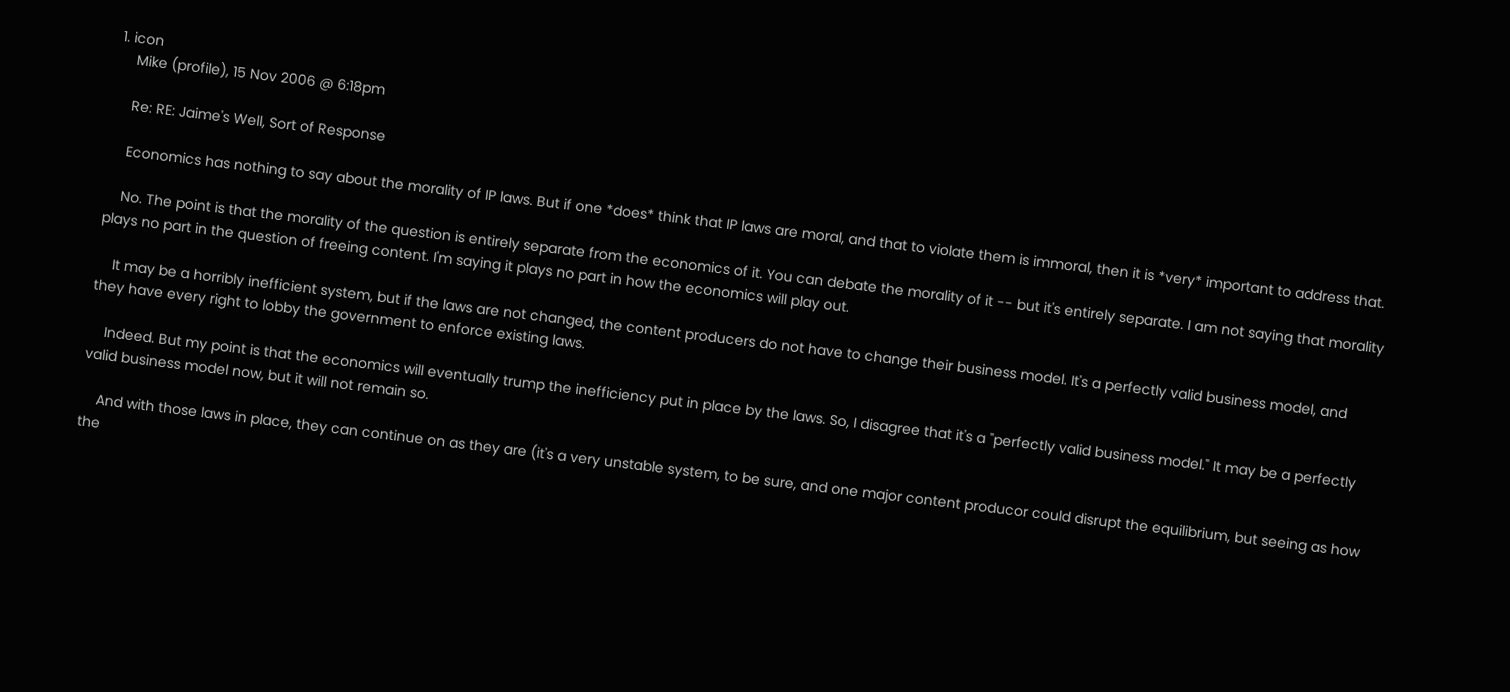1. icon
    Mike (profile), 15 Nov 2006 @ 6:18pm

    Re: RE: Jaime's Well, Sort of Response

    Economics has nothing to say about the morality of IP laws. But if one *does* think that IP laws are moral, and that to violate them is immoral, then it is *very* important to address that.

    No. The point is that the morality of the question is entirely separate from the economics of it. You can debate the morality of it -- but it's entirely separate. I am not saying that morality plays no part in the question of freeing content. I'm saying it plays no part in how the economics will play out.

    It may be a horribly inefficient system, but if the laws are not changed, the content producers do not have to change their business model. It's a perfectly valid business model, and they have every right to lobby the government to enforce existing laws.

    Indeed. But my point is that the economics will eventually trump the inefficiency put in place by the laws. So, I disagree that it's a "perfectly valid business model." It may be a perfectly valid business model now, but it will not remain so.

    And with those laws in place, they can continue on as they are (it's a very unstable system, to be sure, and one major content producor could disrupt the equilibrium, but seeing as how the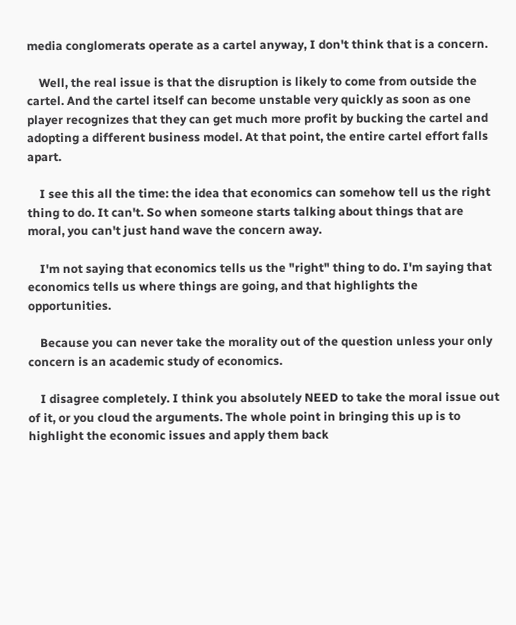media conglomerats operate as a cartel anyway, I don't think that is a concern.

    Well, the real issue is that the disruption is likely to come from outside the cartel. And the cartel itself can become unstable very quickly as soon as one player recognizes that they can get much more profit by bucking the cartel and adopting a different business model. At that point, the entire cartel effort falls apart.

    I see this all the time: the idea that economics can somehow tell us the right thing to do. It can't. So when someone starts talking about things that are moral, you can't just hand wave the concern away.

    I'm not saying that economics tells us the "right" thing to do. I'm saying that economics tells us where things are going, and that highlights the opportunities.

    Because you can never take the morality out of the question unless your only concern is an academic study of economics.

    I disagree completely. I think you absolutely NEED to take the moral issue out of it, or you cloud the arguments. The whole point in bringing this up is to highlight the economic issues and apply them back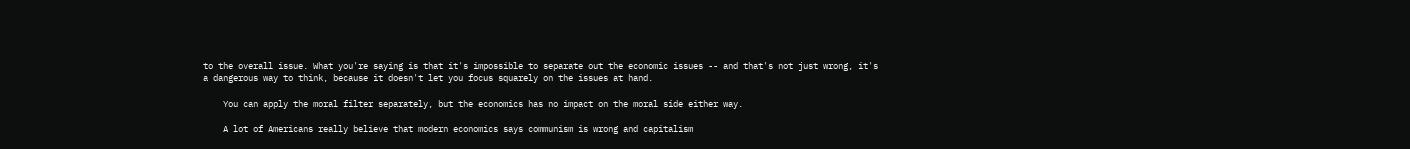to the overall issue. What you're saying is that it's impossible to separate out the economic issues -- and that's not just wrong, it's a dangerous way to think, because it doesn't let you focus squarely on the issues at hand.

    You can apply the moral filter separately, but the economics has no impact on the moral side either way.

    A lot of Americans really believe that modern economics says communism is wrong and capitalism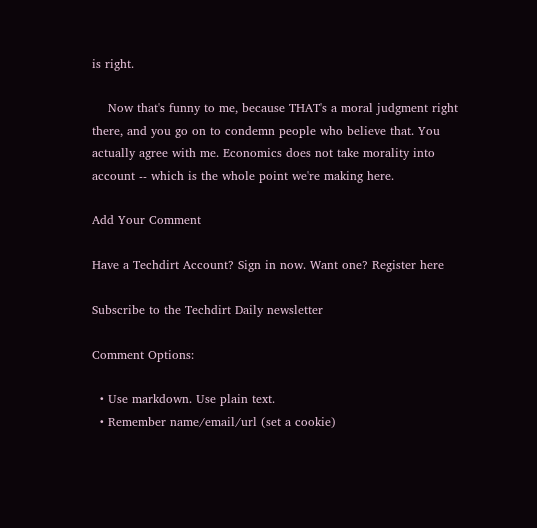is right.

    Now that's funny to me, because THAT's a moral judgment right there, and you go on to condemn people who believe that. You actually agree with me. Economics does not take morality into account -- which is the whole point we're making here.

Add Your Comment

Have a Techdirt Account? Sign in now. Want one? Register here

Subscribe to the Techdirt Daily newsletter

Comment Options:

  • Use markdown. Use plain text.
  • Remember name/email/url (set a cookie)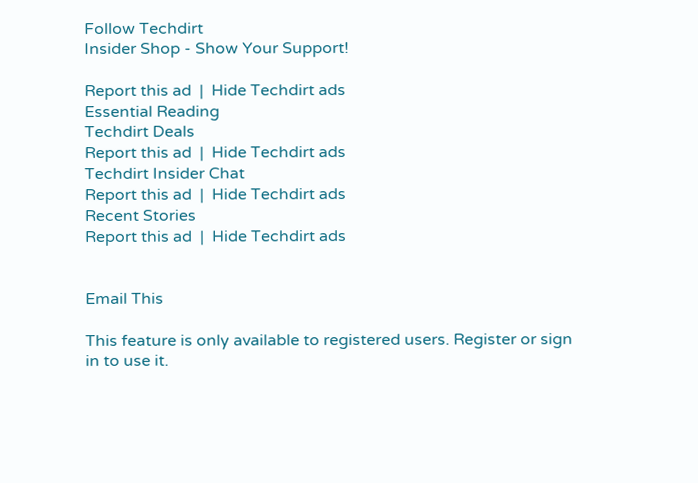Follow Techdirt
Insider Shop - Show Your Support!

Report this ad  |  Hide Techdirt ads
Essential Reading
Techdirt Deals
Report this ad  |  Hide Techdirt ads
Techdirt Insider Chat
Report this ad  |  Hide Techdirt ads
Recent Stories
Report this ad  |  Hide Techdirt ads


Email This

This feature is only available to registered users. Register or sign in to use it.